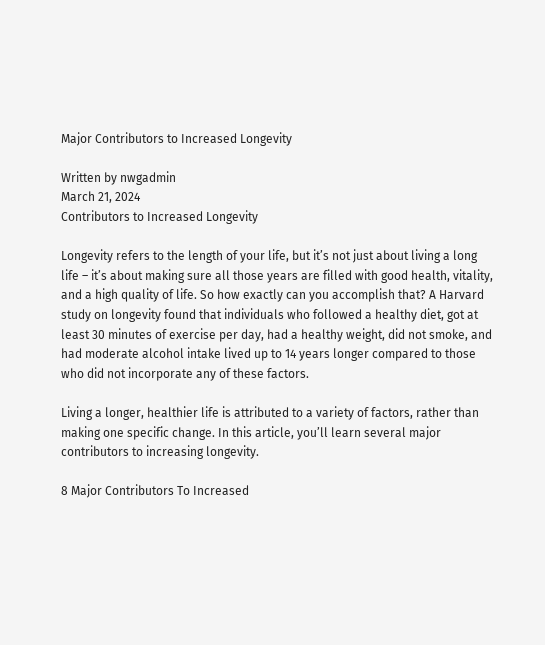Major Contributors to Increased Longevity

Written by nwgadmin
March 21, 2024
Contributors to Increased Longevity

Longevity refers to the length of your life, but it’s not just about living a long life – it’s about making sure all those years are filled with good health, vitality, and a high quality of life. So how exactly can you accomplish that? A Harvard study on longevity found that individuals who followed a healthy diet, got at least 30 minutes of exercise per day, had a healthy weight, did not smoke, and had moderate alcohol intake lived up to 14 years longer compared to those who did not incorporate any of these factors.

Living a longer, healthier life is attributed to a variety of factors, rather than making one specific change. In this article, you’ll learn several major contributors to increasing longevity.

8 Major Contributors To Increased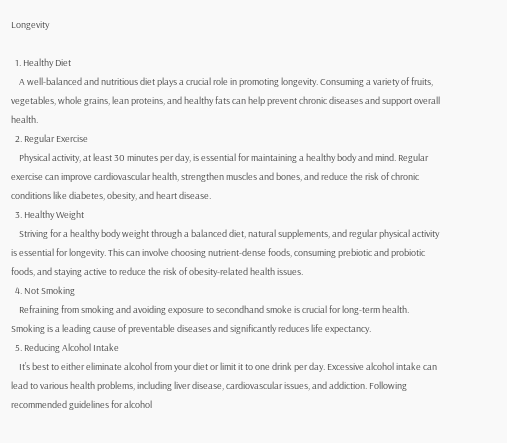Longevity

  1. Healthy Diet
    A well-balanced and nutritious diet plays a crucial role in promoting longevity. Consuming a variety of fruits, vegetables, whole grains, lean proteins, and healthy fats can help prevent chronic diseases and support overall health.
  2. Regular Exercise
    Physical activity, at least 30 minutes per day, is essential for maintaining a healthy body and mind. Regular exercise can improve cardiovascular health, strengthen muscles and bones, and reduce the risk of chronic conditions like diabetes, obesity, and heart disease.
  3. Healthy Weight
    Striving for a healthy body weight through a balanced diet, natural supplements, and regular physical activity is essential for longevity. This can involve choosing nutrient-dense foods, consuming prebiotic and probiotic foods, and staying active to reduce the risk of obesity-related health issues.
  4. Not Smoking
    Refraining from smoking and avoiding exposure to secondhand smoke is crucial for long-term health. Smoking is a leading cause of preventable diseases and significantly reduces life expectancy.
  5. Reducing Alcohol Intake
    It’s best to either eliminate alcohol from your diet or limit it to one drink per day. Excessive alcohol intake can lead to various health problems, including liver disease, cardiovascular issues, and addiction. Following recommended guidelines for alcohol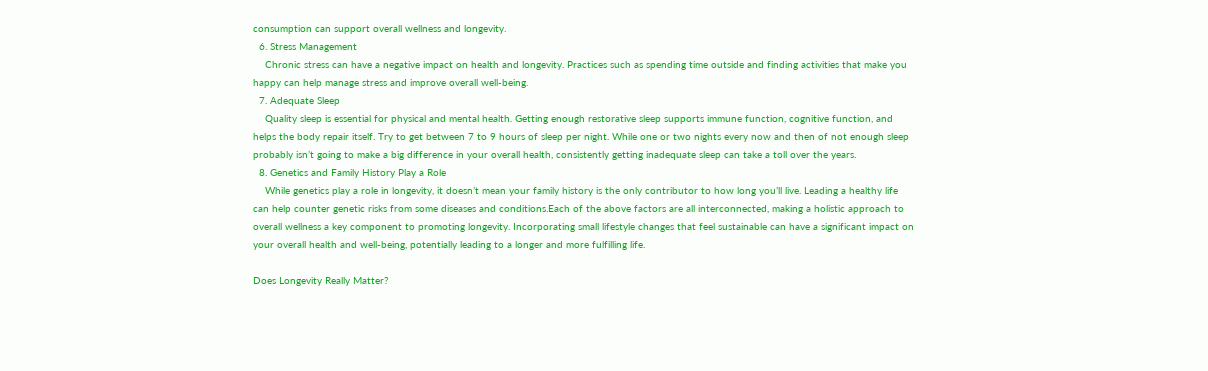consumption can support overall wellness and longevity.
  6. Stress Management
    Chronic stress can have a negative impact on health and longevity. Practices such as spending time outside and finding activities that make you happy can help manage stress and improve overall well-being.
  7. Adequate Sleep
    Quality sleep is essential for physical and mental health. Getting enough restorative sleep supports immune function, cognitive function, and helps the body repair itself. Try to get between 7 to 9 hours of sleep per night. While one or two nights every now and then of not enough sleep probably isn’t going to make a big difference in your overall health, consistently getting inadequate sleep can take a toll over the years.
  8. Genetics and Family History Play a Role
    While genetics play a role in longevity, it doesn’t mean your family history is the only contributor to how long you’ll live. Leading a healthy life can help counter genetic risks from some diseases and conditions.Each of the above factors are all interconnected, making a holistic approach to overall wellness a key component to promoting longevity. Incorporating small lifestyle changes that feel sustainable can have a significant impact on your overall health and well-being, potentially leading to a longer and more fulfilling life.

Does Longevity Really Matter?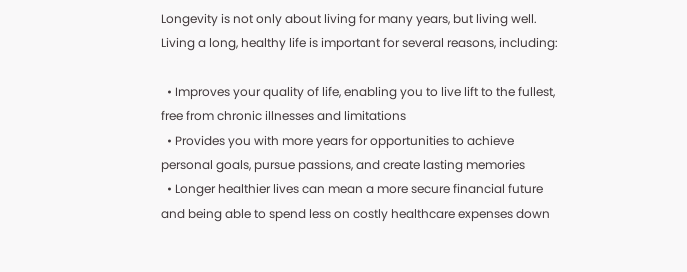Longevity is not only about living for many years, but living well. Living a long, healthy life is important for several reasons, including:

  • Improves your quality of life, enabling you to live lift to the fullest, free from chronic illnesses and limitations
  • Provides you with more years for opportunities to achieve personal goals, pursue passions, and create lasting memories
  • Longer healthier lives can mean a more secure financial future and being able to spend less on costly healthcare expenses down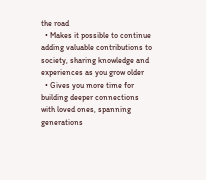the road
  • Makes it possible to continue adding valuable contributions to society, sharing knowledge and experiences as you grow older
  • Gives you more time for building deeper connections with loved ones, spanning generations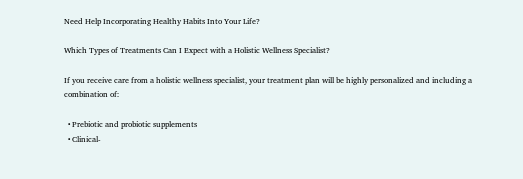Need Help Incorporating Healthy Habits Into Your Life?

Which Types of Treatments Can I Expect with a Holistic Wellness Specialist?

If you receive care from a holistic wellness specialist, your treatment plan will be highly personalized and including a combination of:

  • Prebiotic and probiotic supplements
  • Clinical-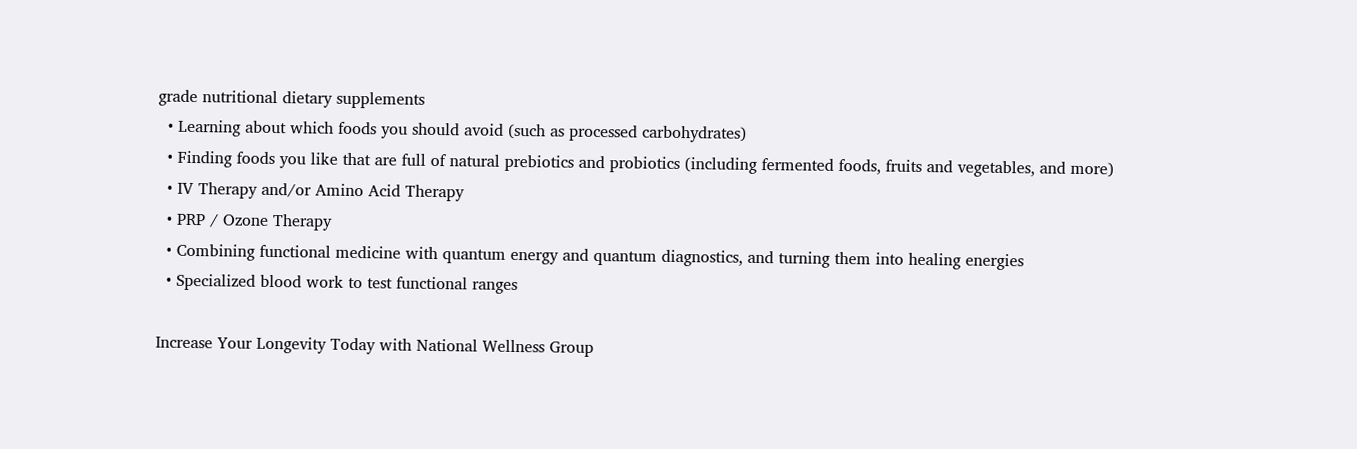grade nutritional dietary supplements
  • Learning about which foods you should avoid (such as processed carbohydrates)
  • Finding foods you like that are full of natural prebiotics and probiotics (including fermented foods, fruits and vegetables, and more)
  • IV Therapy and/or Amino Acid Therapy
  • PRP / Ozone Therapy
  • Combining functional medicine with quantum energy and quantum diagnostics, and turning them into healing energies
  • Specialized blood work to test functional ranges

Increase Your Longevity Today with National Wellness Group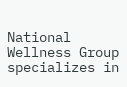National Wellness Group specializes in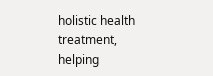holistic health treatment, helping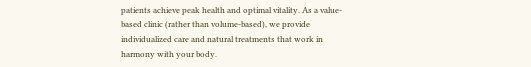patients achieve peak health and optimal vitality. As a value-based clinic (rather than volume-based), we provide individualized care and natural treatments that work in harmony with your body.